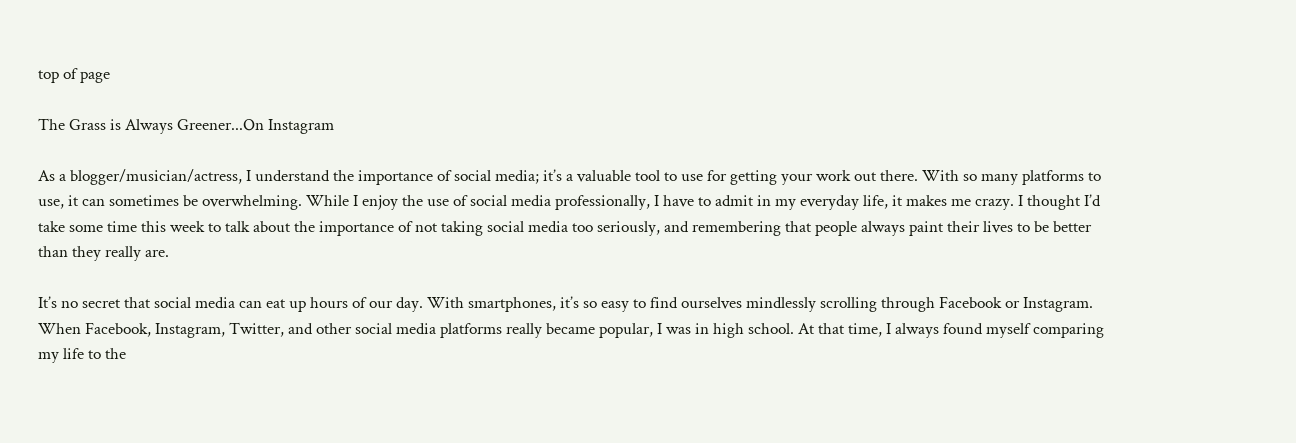top of page

The Grass is Always Greener...On Instagram

As a blogger/musician/actress, I understand the importance of social media; it’s a valuable tool to use for getting your work out there. With so many platforms to use, it can sometimes be overwhelming. While I enjoy the use of social media professionally, I have to admit in my everyday life, it makes me crazy. I thought I’d take some time this week to talk about the importance of not taking social media too seriously, and remembering that people always paint their lives to be better than they really are.

It’s no secret that social media can eat up hours of our day. With smartphones, it’s so easy to find ourselves mindlessly scrolling through Facebook or Instagram. When Facebook, Instagram, Twitter, and other social media platforms really became popular, I was in high school. At that time, I always found myself comparing my life to the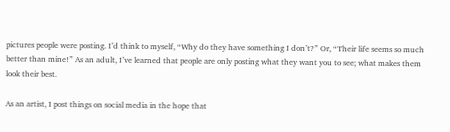pictures people were posting. I’d think to myself, “Why do they have something I don’t?” Or, “Their life seems so much better than mine!” As an adult, I’ve learned that people are only posting what they want you to see; what makes them look their best.

As an artist, I post things on social media in the hope that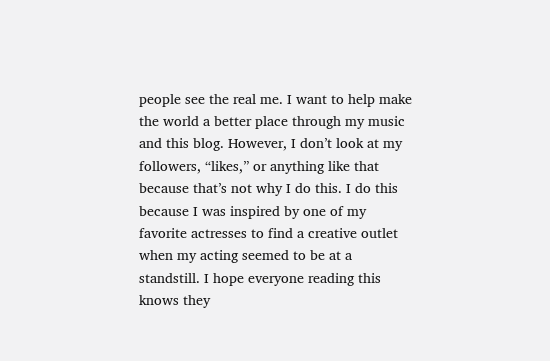people see the real me. I want to help make the world a better place through my music and this blog. However, I don’t look at my followers, “likes,” or anything like that because that’s not why I do this. I do this because I was inspired by one of my favorite actresses to find a creative outlet when my acting seemed to be at a standstill. I hope everyone reading this knows they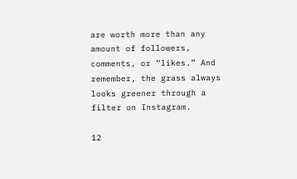are worth more than any amount of followers, comments, or “likes.” And remember, the grass always looks greener through a filter on Instagram.

12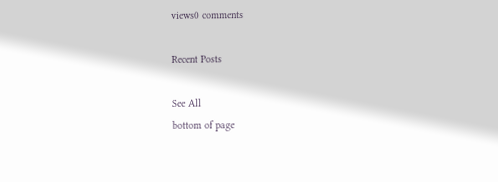views0 comments

Recent Posts

See All
bottom of page